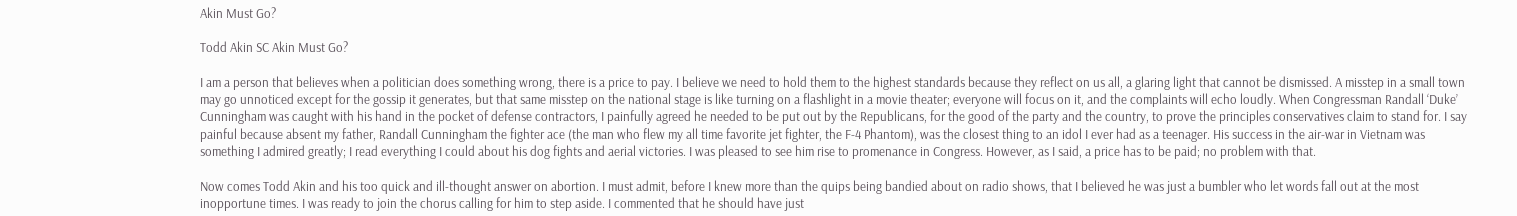Akin Must Go?

Todd Akin SC Akin Must Go?

I am a person that believes when a politician does something wrong, there is a price to pay. I believe we need to hold them to the highest standards because they reflect on us all, a glaring light that cannot be dismissed. A misstep in a small town may go unnoticed except for the gossip it generates, but that same misstep on the national stage is like turning on a flashlight in a movie theater; everyone will focus on it, and the complaints will echo loudly. When Congressman Randall ‘Duke’ Cunningham was caught with his hand in the pocket of defense contractors, I painfully agreed he needed to be put out by the Republicans, for the good of the party and the country, to prove the principles conservatives claim to stand for. I say painful because absent my father, Randall Cunningham the fighter ace (the man who flew my all time favorite jet fighter, the F-4 Phantom), was the closest thing to an idol I ever had as a teenager. His success in the air-war in Vietnam was something I admired greatly; I read everything I could about his dog fights and aerial victories. I was pleased to see him rise to promenance in Congress. However, as I said, a price has to be paid; no problem with that.

Now comes Todd Akin and his too quick and ill-thought answer on abortion. I must admit, before I knew more than the quips being bandied about on radio shows, that I believed he was just a bumbler who let words fall out at the most inopportune times. I was ready to join the chorus calling for him to step aside. I commented that he should have just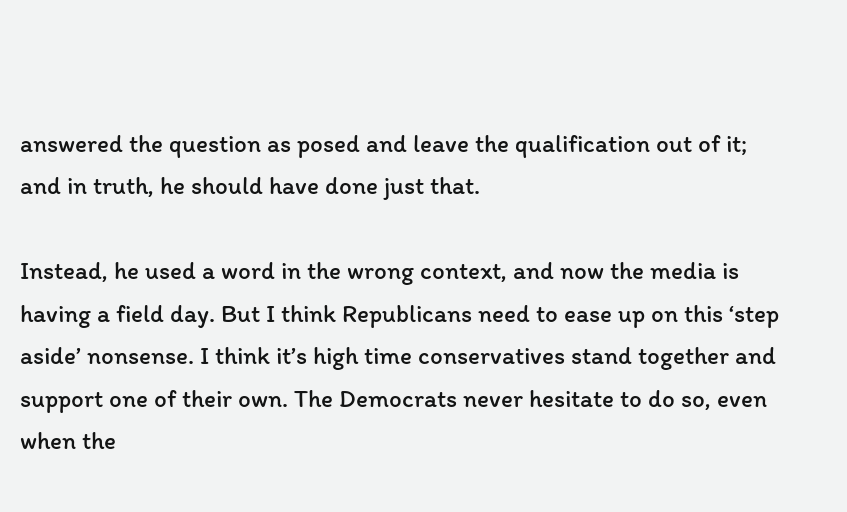answered the question as posed and leave the qualification out of it; and in truth, he should have done just that.

Instead, he used a word in the wrong context, and now the media is having a field day. But I think Republicans need to ease up on this ‘step aside’ nonsense. I think it’s high time conservatives stand together and support one of their own. The Democrats never hesitate to do so, even when the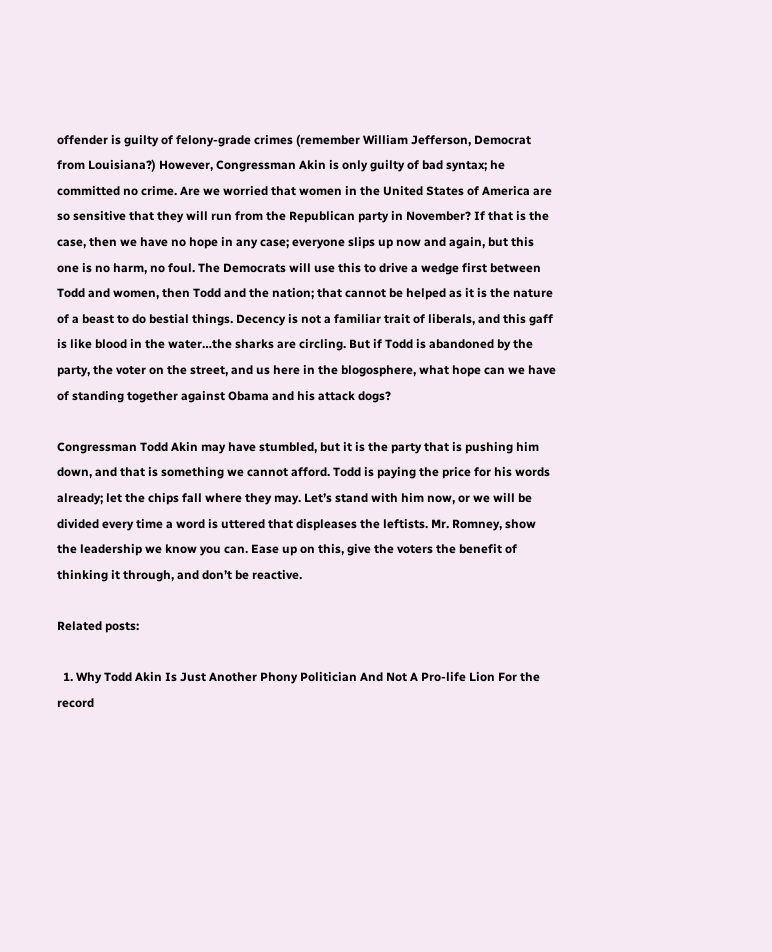offender is guilty of felony-grade crimes (remember William Jefferson, Democrat from Louisiana?) However, Congressman Akin is only guilty of bad syntax; he committed no crime. Are we worried that women in the United States of America are so sensitive that they will run from the Republican party in November? If that is the case, then we have no hope in any case; everyone slips up now and again, but this one is no harm, no foul. The Democrats will use this to drive a wedge first between Todd and women, then Todd and the nation; that cannot be helped as it is the nature of a beast to do bestial things. Decency is not a familiar trait of liberals, and this gaff is like blood in the water…the sharks are circling. But if Todd is abandoned by the party, the voter on the street, and us here in the blogosphere, what hope can we have of standing together against Obama and his attack dogs?

Congressman Todd Akin may have stumbled, but it is the party that is pushing him down, and that is something we cannot afford. Todd is paying the price for his words already; let the chips fall where they may. Let’s stand with him now, or we will be divided every time a word is uttered that displeases the leftists. Mr. Romney, show the leadership we know you can. Ease up on this, give the voters the benefit of thinking it through, and don’t be reactive.

Related posts:

  1. Why Todd Akin Is Just Another Phony Politician And Not A Pro-life Lion For the record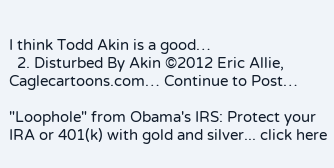I think Todd Akin is a good…
  2. Disturbed By Akin ©2012 Eric Allie, Caglecartoons.com… Continue to Post…

"Loophole" from Obama's IRS: Protect your IRA or 401(k) with gold and silver... click here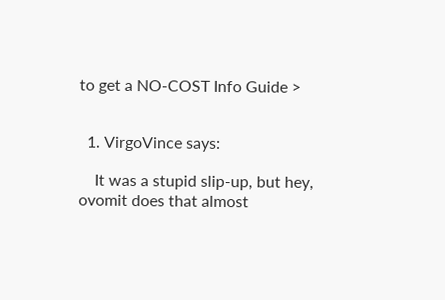to get a NO-COST Info Guide >


  1. VirgoVince says:

    It was a stupid slip-up, but hey, ovomit does that almost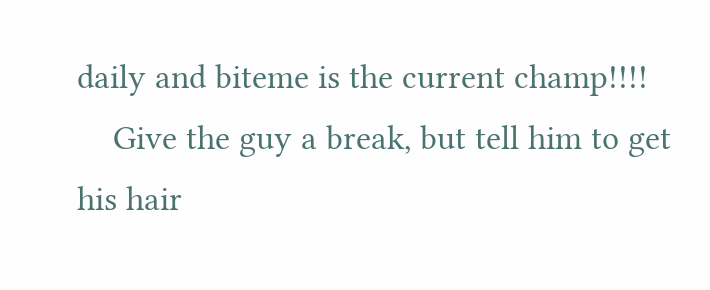daily and biteme is the current champ!!!!
    Give the guy a break, but tell him to get his hair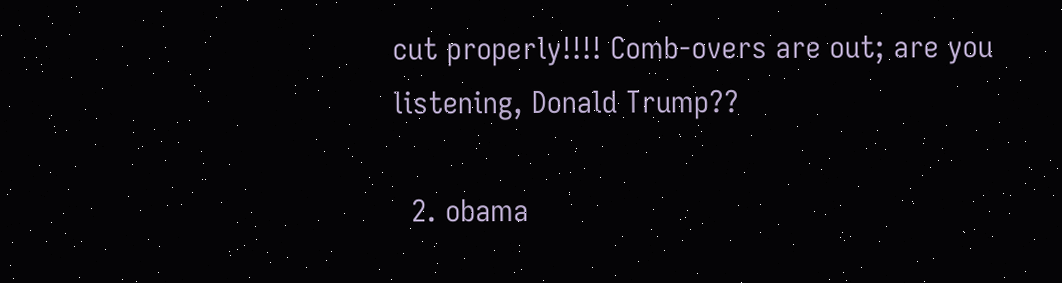cut properly!!!! Comb-overs are out; are you listening, Donald Trump??

  2. obama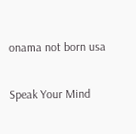onama not born usa

Speak Your Mind